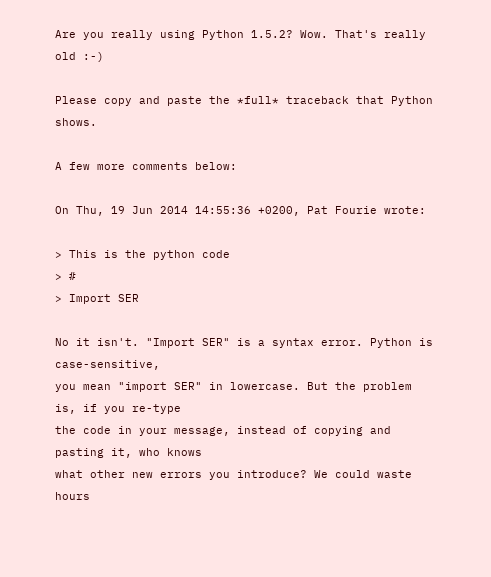Are you really using Python 1.5.2? Wow. That's really old :-)

Please copy and paste the *full* traceback that Python shows.

A few more comments below:

On Thu, 19 Jun 2014 14:55:36 +0200, Pat Fourie wrote:

> This is the python code
> #
> Import SER

No it isn't. "Import SER" is a syntax error. Python is case-sensitive,
you mean "import SER" in lowercase. But the problem is, if you re-type
the code in your message, instead of copying and pasting it, who knows
what other new errors you introduce? We could waste hours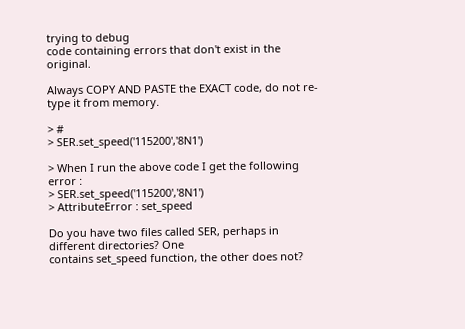trying to debug
code containing errors that don't exist in the original.

Always COPY AND PASTE the EXACT code, do not re-type it from memory.

> #
> SER.set_speed('115200','8N1')

> When I run the above code I get the following error :
> SER.set_speed('115200','8N1')
> AttributeError : set_speed

Do you have two files called SER, perhaps in different directories? One
contains set_speed function, the other does not?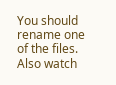You should rename one of the files. Also watch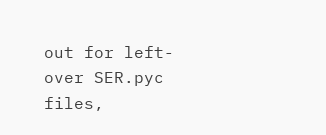out for left-over SER.pyc
files,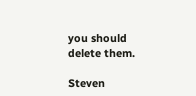you should delete them.

Steven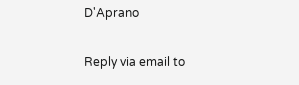D'Aprano

Reply via email to